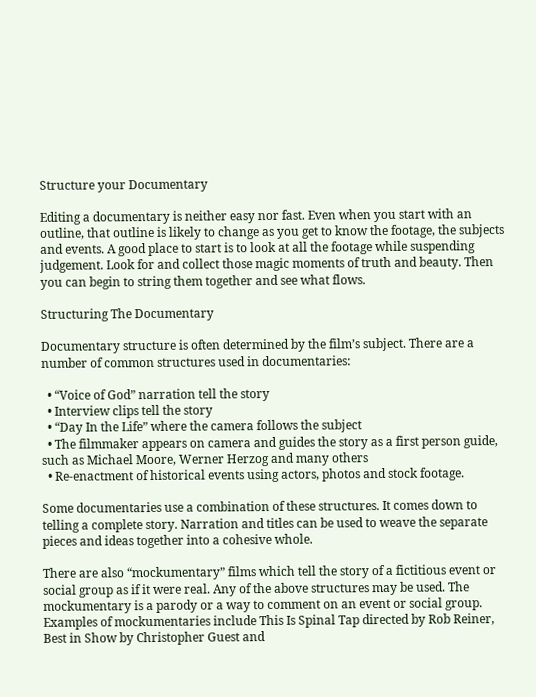Structure your Documentary

Editing a documentary is neither easy nor fast. Even when you start with an outline, that outline is likely to change as you get to know the footage, the subjects and events. A good place to start is to look at all the footage while suspending judgement. Look for and collect those magic moments of truth and beauty. Then you can begin to string them together and see what flows.

Structuring The Documentary

Documentary structure is often determined by the film’s subject. There are a number of common structures used in documentaries:

  • “Voice of God” narration tell the story
  • Interview clips tell the story
  • “Day In the Life” where the camera follows the subject
  • The filmmaker appears on camera and guides the story as a first person guide, such as Michael Moore, Werner Herzog and many others
  • Re-enactment of historical events using actors, photos and stock footage.

Some documentaries use a combination of these structures. It comes down to telling a complete story. Narration and titles can be used to weave the separate pieces and ideas together into a cohesive whole.

There are also “mockumentary” films which tell the story of a fictitious event or social group as if it were real. Any of the above structures may be used. The mockumentary is a parody or a way to comment on an event or social group. Examples of mockumentaries include This Is Spinal Tap directed by Rob Reiner, Best in Show by Christopher Guest and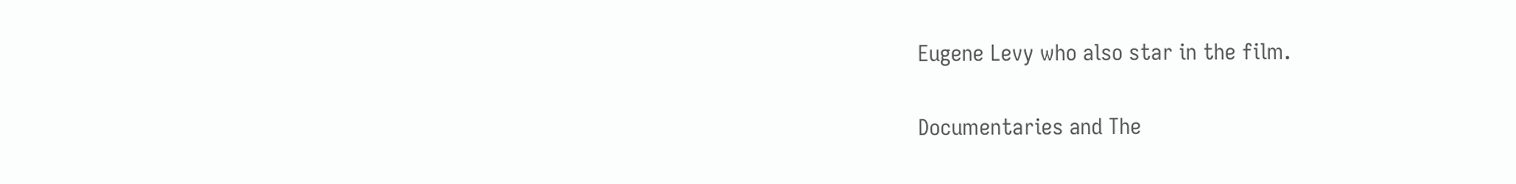Eugene Levy who also star in the film.

Documentaries and The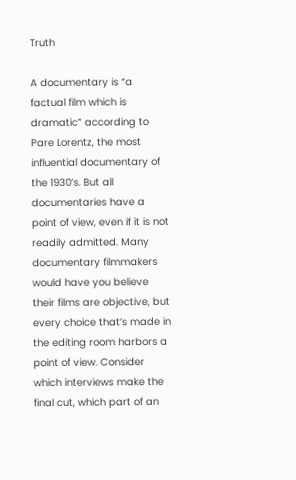Truth

A documentary is “a factual film which is dramatic” according to Pare Lorentz, the most influential documentary of the 1930’s. But all documentaries have a point of view, even if it is not readily admitted. Many documentary filmmakers would have you believe their films are objective, but every choice that’s made in the editing room harbors a point of view. Consider which interviews make the final cut, which part of an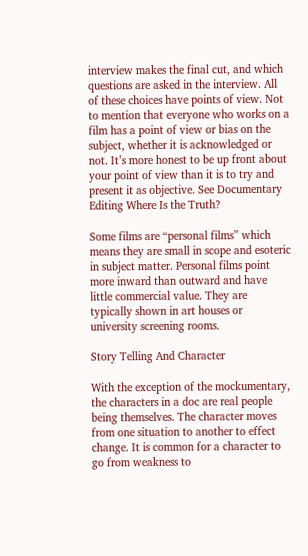interview makes the final cut, and which questions are asked in the interview. All of these choices have points of view. Not to mention that everyone who works on a film has a point of view or bias on the subject, whether it is acknowledged or not. It’s more honest to be up front about your point of view than it is to try and present it as objective. See Documentary Editing Where Is the Truth?

Some films are “personal films” which means they are small in scope and esoteric in subject matter. Personal films point more inward than outward and have little commercial value. They are typically shown in art houses or university screening rooms.

Story Telling And Character

With the exception of the mockumentary, the characters in a doc are real people being themselves. The character moves from one situation to another to effect change. It is common for a character to go from weakness to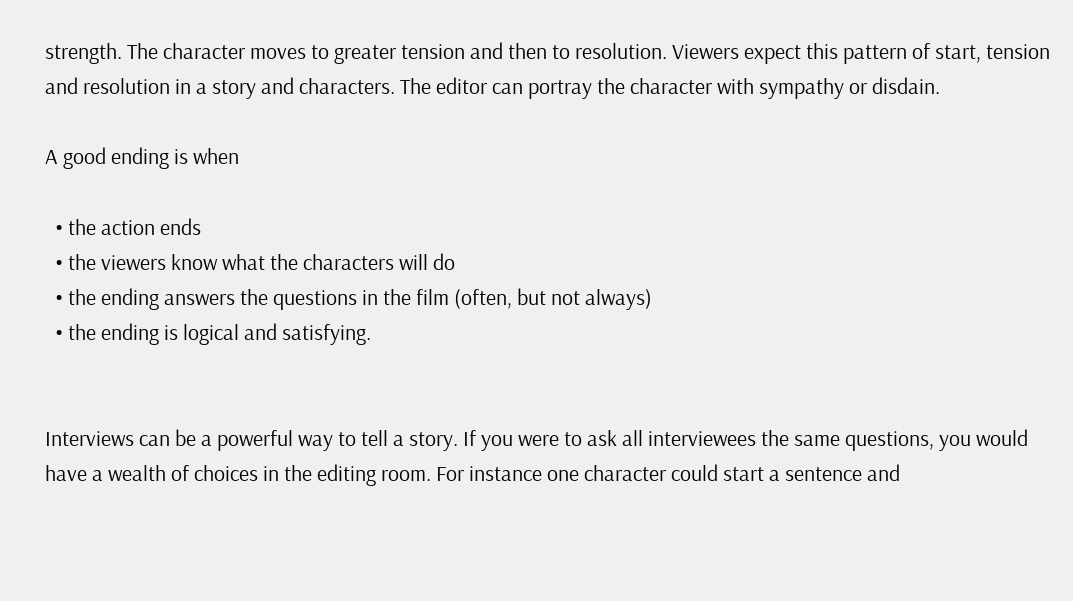strength. The character moves to greater tension and then to resolution. Viewers expect this pattern of start, tension and resolution in a story and characters. The editor can portray the character with sympathy or disdain.

A good ending is when

  • the action ends
  • the viewers know what the characters will do
  • the ending answers the questions in the film (often, but not always)
  • the ending is logical and satisfying.


Interviews can be a powerful way to tell a story. If you were to ask all interviewees the same questions, you would have a wealth of choices in the editing room. For instance one character could start a sentence and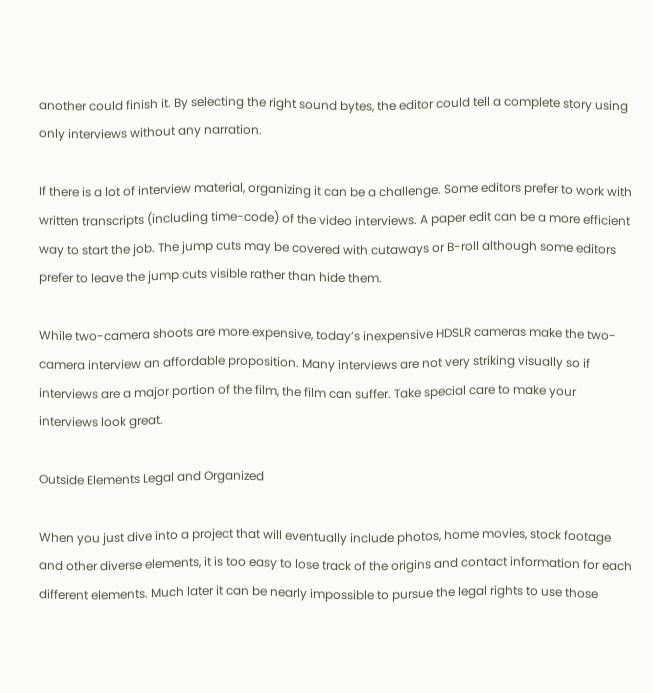another could finish it. By selecting the right sound bytes, the editor could tell a complete story using only interviews without any narration.

If there is a lot of interview material, organizing it can be a challenge. Some editors prefer to work with written transcripts (including time-code) of the video interviews. A paper edit can be a more efficient way to start the job. The jump cuts may be covered with cutaways or B-roll although some editors prefer to leave the jump cuts visible rather than hide them.

While two-camera shoots are more expensive, today’s inexpensive HDSLR cameras make the two-camera interview an affordable proposition. Many interviews are not very striking visually so if interviews are a major portion of the film, the film can suffer. Take special care to make your interviews look great.

Outside Elements Legal and Organized

When you just dive into a project that will eventually include photos, home movies, stock footage and other diverse elements, it is too easy to lose track of the origins and contact information for each different elements. Much later it can be nearly impossible to pursue the legal rights to use those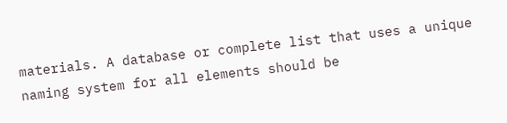materials. A database or complete list that uses a unique naming system for all elements should be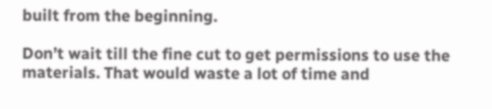built from the beginning.

Don’t wait till the fine cut to get permissions to use the materials. That would waste a lot of time and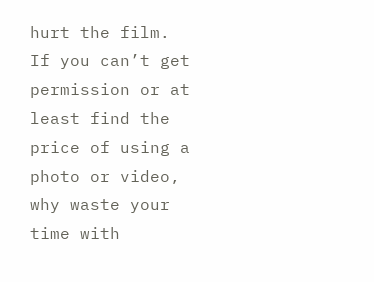hurt the film. If you can’t get permission or at least find the price of using a photo or video, why waste your time with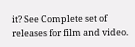it? See Complete set of releases for film and video.